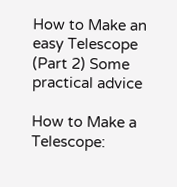How to Make an easy Telescope (Part 2) Some practical advice

How to Make a Telescope: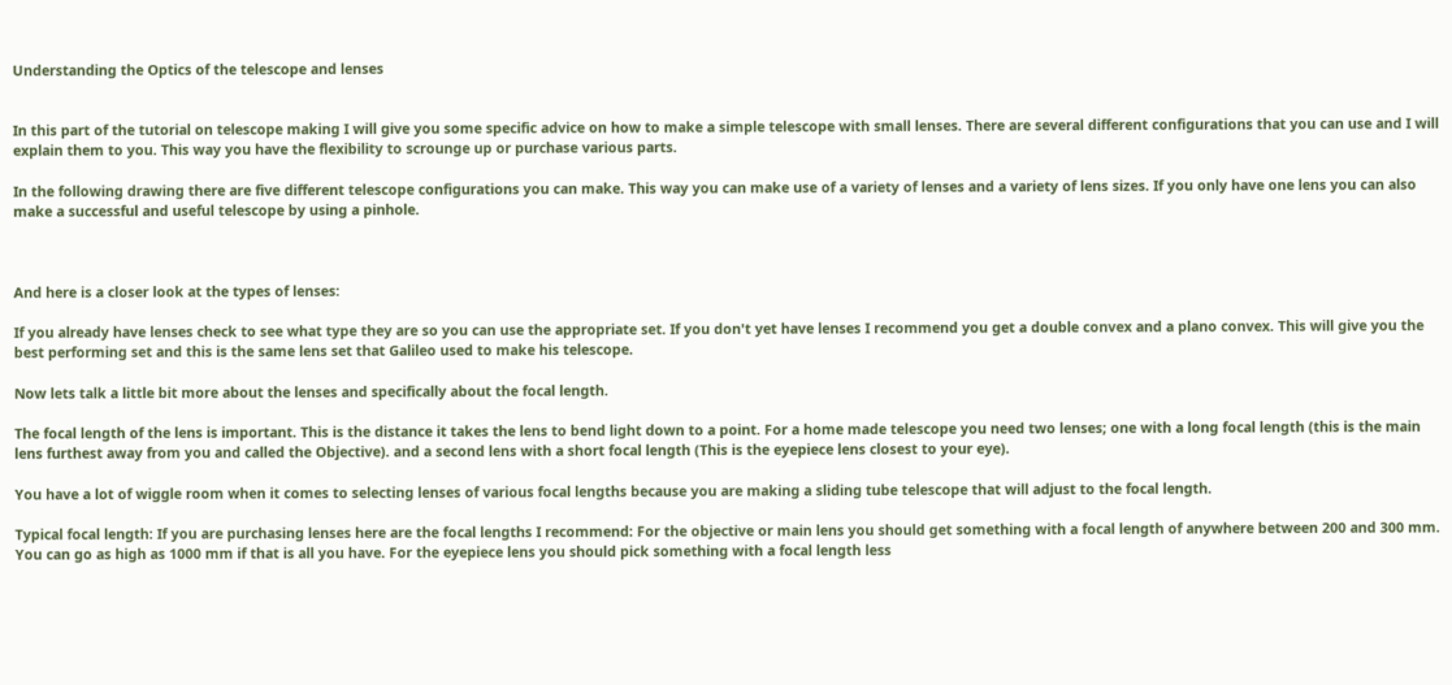Understanding the Optics of the telescope and lenses


In this part of the tutorial on telescope making I will give you some specific advice on how to make a simple telescope with small lenses. There are several different configurations that you can use and I will explain them to you. This way you have the flexibility to scrounge up or purchase various parts.

In the following drawing there are five different telescope configurations you can make. This way you can make use of a variety of lenses and a variety of lens sizes. If you only have one lens you can also make a successful and useful telescope by using a pinhole.



And here is a closer look at the types of lenses:

If you already have lenses check to see what type they are so you can use the appropriate set. If you don't yet have lenses I recommend you get a double convex and a plano convex. This will give you the best performing set and this is the same lens set that Galileo used to make his telescope.

Now lets talk a little bit more about the lenses and specifically about the focal length.

The focal length of the lens is important. This is the distance it takes the lens to bend light down to a point. For a home made telescope you need two lenses; one with a long focal length (this is the main lens furthest away from you and called the Objective). and a second lens with a short focal length (This is the eyepiece lens closest to your eye).

You have a lot of wiggle room when it comes to selecting lenses of various focal lengths because you are making a sliding tube telescope that will adjust to the focal length.

Typical focal length: If you are purchasing lenses here are the focal lengths I recommend: For the objective or main lens you should get something with a focal length of anywhere between 200 and 300 mm. You can go as high as 1000 mm if that is all you have. For the eyepiece lens you should pick something with a focal length less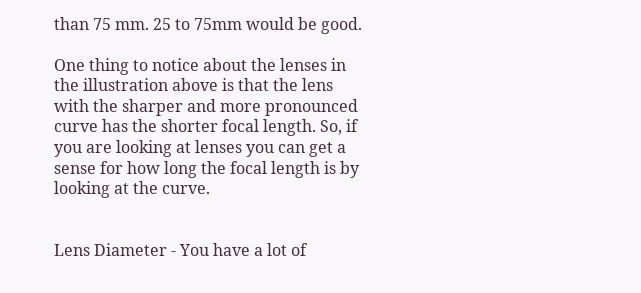than 75 mm. 25 to 75mm would be good.

One thing to notice about the lenses in the illustration above is that the lens with the sharper and more pronounced curve has the shorter focal length. So, if you are looking at lenses you can get a sense for how long the focal length is by looking at the curve.


Lens Diameter - You have a lot of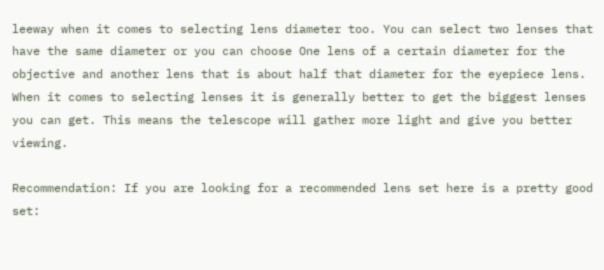leeway when it comes to selecting lens diameter too. You can select two lenses that have the same diameter or you can choose One lens of a certain diameter for the objective and another lens that is about half that diameter for the eyepiece lens. When it comes to selecting lenses it is generally better to get the biggest lenses you can get. This means the telescope will gather more light and give you better viewing.

Recommendation: If you are looking for a recommended lens set here is a pretty good set: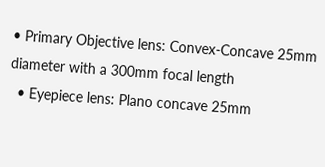• Primary Objective lens: Convex-Concave 25mm diameter with a 300mm focal length
  • Eyepiece lens: Plano concave 25mm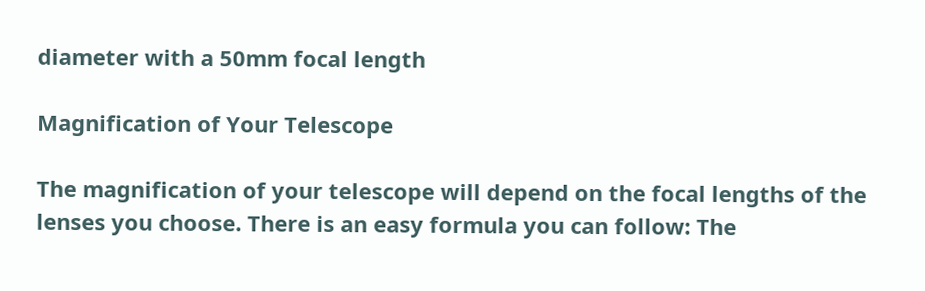diameter with a 50mm focal length

Magnification of Your Telescope

The magnification of your telescope will depend on the focal lengths of the lenses you choose. There is an easy formula you can follow: The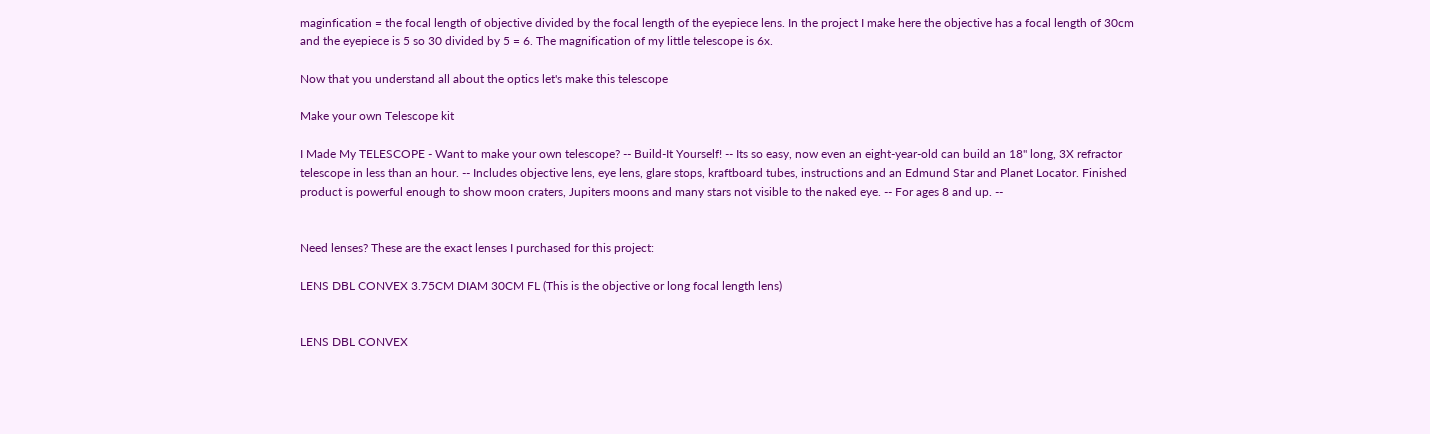maginfication = the focal length of objective divided by the focal length of the eyepiece lens. In the project I make here the objective has a focal length of 30cm and the eyepiece is 5 so 30 divided by 5 = 6. The magnification of my little telescope is 6x.

Now that you understand all about the optics let's make this telescope

Make your own Telescope kit

I Made My TELESCOPE - Want to make your own telescope? -- Build-It Yourself! -- Its so easy, now even an eight-year-old can build an 18" long, 3X refractor telescope in less than an hour. -- Includes objective lens, eye lens, glare stops, kraftboard tubes, instructions and an Edmund Star and Planet Locator. Finished product is powerful enough to show moon craters, Jupiters moons and many stars not visible to the naked eye. -- For ages 8 and up. --


Need lenses? These are the exact lenses I purchased for this project:

LENS DBL CONVEX 3.75CM DIAM 30CM FL (This is the objective or long focal length lens)


LENS DBL CONVEX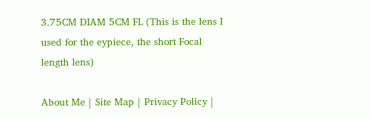3.75CM DIAM 5CM FL (This is the lens I used for the eypiece, the short Focal length lens)

About Me | Site Map | Privacy Policy |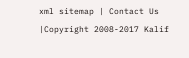xml sitemap | Contact Us |Copyright 2008-2017 Kalif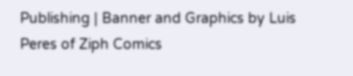Publishing | Banner and Graphics by Luis Peres of Ziph Comics